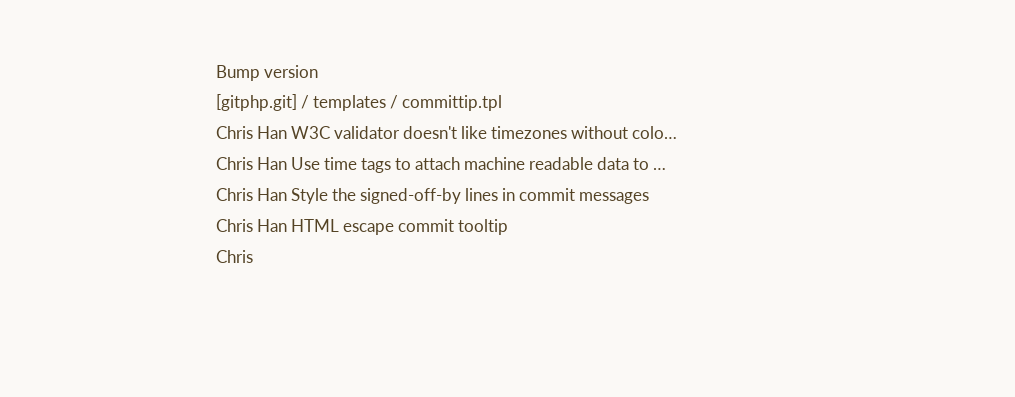Bump version
[gitphp.git] / templates / committip.tpl
Chris Han W3C validator doesn't like timezones without colo…
Chris Han Use time tags to attach machine readable data to …
Chris Han Style the signed-off-by lines in commit messages
Chris Han HTML escape commit tooltip
Chris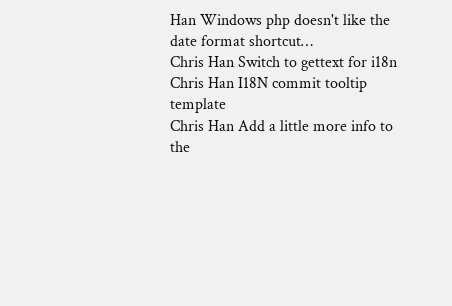Han Windows php doesn't like the date format shortcut…
Chris Han Switch to gettext for i18n
Chris Han I18N commit tooltip template
Chris Han Add a little more info to the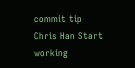commit tip
Chris Han Start working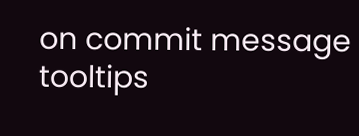on commit message tooltips